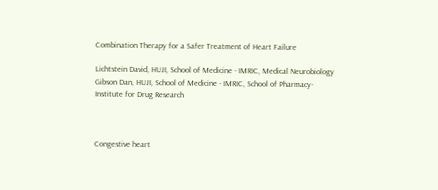Combination Therapy for a Safer Treatment of Heart Failure

Lichtstein David, HUJI, School of Medicine - IMRIC, Medical Neurobiology
Gibson Dan, HUJI, School of Medicine - IMRIC, School of Pharmacy- Institute for Drug Research



Congestive heart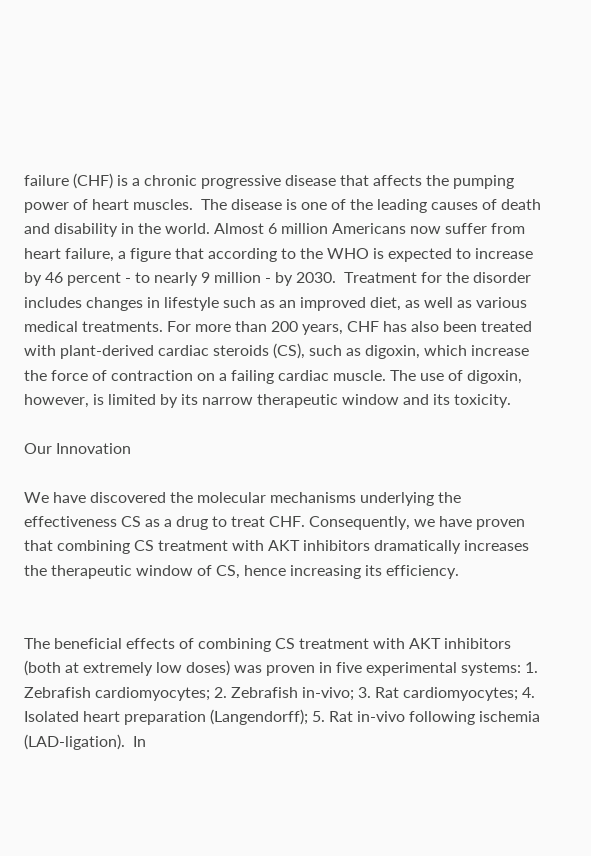failure (CHF) is a chronic progressive disease that affects the pumping power of heart muscles.  The disease is one of the leading causes of death and disability in the world. Almost 6 million Americans now suffer from heart failure, a figure that according to the WHO is expected to increase by 46 percent - to nearly 9 million - by 2030.  Treatment for the disorder includes changes in lifestyle such as an improved diet, as well as various medical treatments. For more than 200 years, CHF has also been treated with plant-derived cardiac steroids (CS), such as digoxin, which increase the force of contraction on a failing cardiac muscle. The use of digoxin, however, is limited by its narrow therapeutic window and its toxicity.

Our Innovation

We have discovered the molecular mechanisms underlying the effectiveness CS as a drug to treat CHF. Consequently, we have proven that combining CS treatment with AKT inhibitors dramatically increases the therapeutic window of CS, hence increasing its efficiency.


The beneficial effects of combining CS treatment with AKT inhibitors (both at extremely low doses) was proven in five experimental systems: 1. Zebrafish cardiomyocytes; 2. Zebrafish in-vivo; 3. Rat cardiomyocytes; 4. Isolated heart preparation (Langendorff); 5. Rat in-vivo following ischemia (LAD-ligation).  In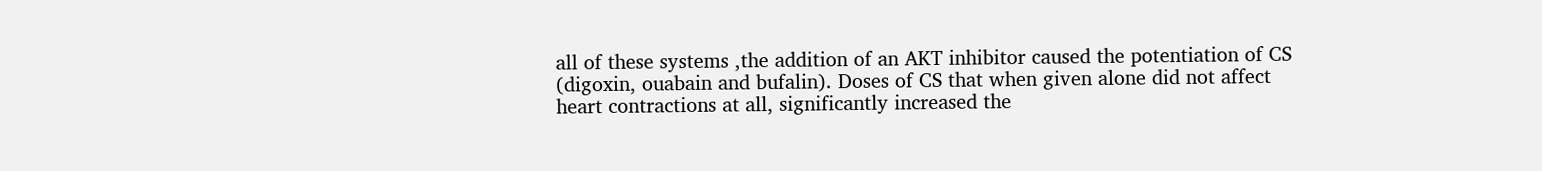all of these systems ,the addition of an AKT inhibitor caused the potentiation of CS (digoxin, ouabain and bufalin). Doses of CS that when given alone did not affect heart contractions at all, significantly increased the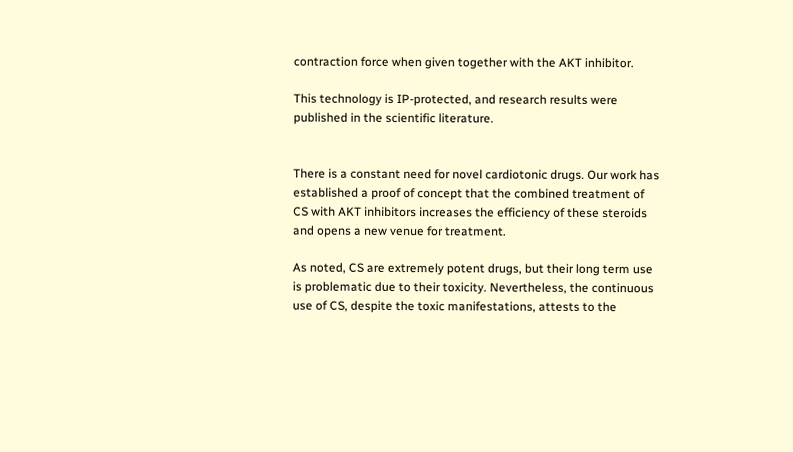contraction force when given together with the AKT inhibitor.

This technology is IP-protected, and research results were published in the scientific literature.


There is a constant need for novel cardiotonic drugs. Our work has established a proof of concept that the combined treatment of CS with AKT inhibitors increases the efficiency of these steroids and opens a new venue for treatment.

As noted, CS are extremely potent drugs, but their long term use is problematic due to their toxicity. Nevertheless, the continuous use of CS, despite the toxic manifestations, attests to the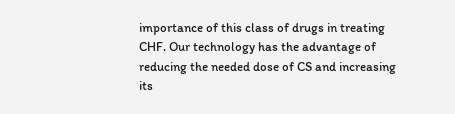importance of this class of drugs in treating CHF. Our technology has the advantage of reducing the needed dose of CS and increasing its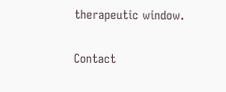therapeutic window.

Contact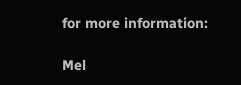for more information:

Mel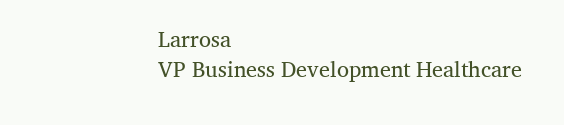Larrosa
VP Business Development Healthcare